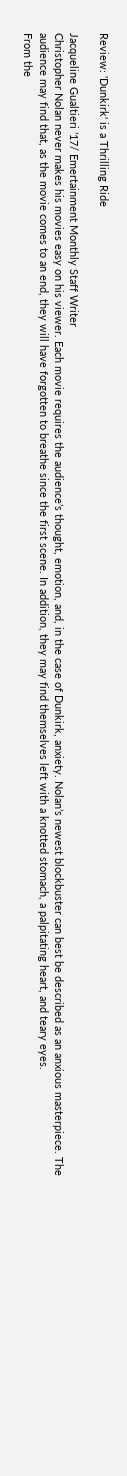Review: 'Dunkirk' is a Thrilling Ride

Jacqueline Gualtieri ’17/ Emertainment Monthly Staff Writer
Christopher Nolan never makes his movies easy on his viewer. Each movie requires the audience’s thought, emotion, and, in the case of Dunkirk, anxiety. Nolan’s newest blockbuster can best be described as an anxious masterpiece. The audience may find that, as the movie comes to an end, they will have forgotten to breathe since the first scene. In addition, they may find themselves left with a knotted stomach, a palpitating heart, and teary eyes.
From the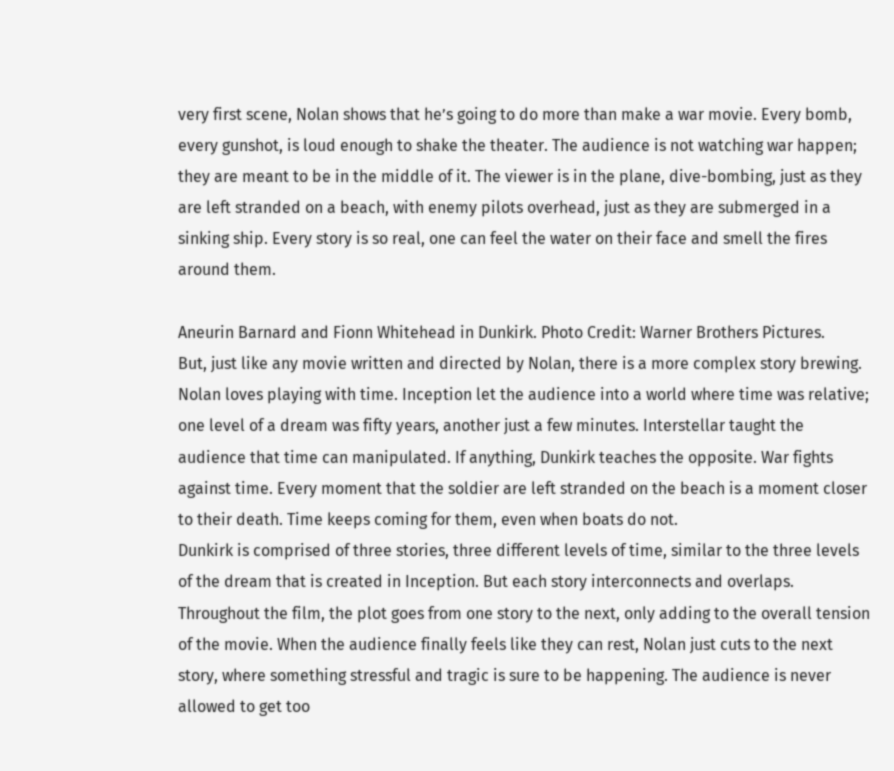very first scene, Nolan shows that he’s going to do more than make a war movie. Every bomb, every gunshot, is loud enough to shake the theater. The audience is not watching war happen; they are meant to be in the middle of it. The viewer is in the plane, dive-bombing, just as they are left stranded on a beach, with enemy pilots overhead, just as they are submerged in a sinking ship. Every story is so real, one can feel the water on their face and smell the fires around them.

Aneurin Barnard and Fionn Whitehead in Dunkirk. Photo Credit: Warner Brothers Pictures.
But, just like any movie written and directed by Nolan, there is a more complex story brewing. Nolan loves playing with time. Inception let the audience into a world where time was relative; one level of a dream was fifty years, another just a few minutes. Interstellar taught the audience that time can manipulated. If anything, Dunkirk teaches the opposite. War fights against time. Every moment that the soldier are left stranded on the beach is a moment closer to their death. Time keeps coming for them, even when boats do not.
Dunkirk is comprised of three stories, three different levels of time, similar to the three levels of the dream that is created in Inception. But each story interconnects and overlaps. Throughout the film, the plot goes from one story to the next, only adding to the overall tension of the movie. When the audience finally feels like they can rest, Nolan just cuts to the next story, where something stressful and tragic is sure to be happening. The audience is never allowed to get too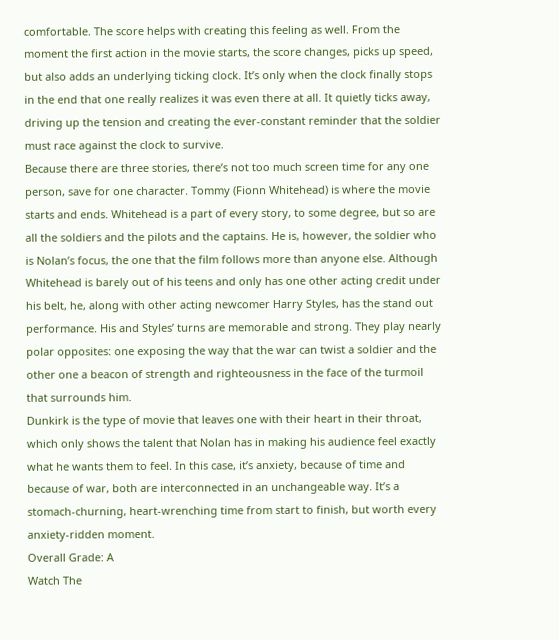comfortable. The score helps with creating this feeling as well. From the moment the first action in the movie starts, the score changes, picks up speed, but also adds an underlying ticking clock. It’s only when the clock finally stops in the end that one really realizes it was even there at all. It quietly ticks away, driving up the tension and creating the ever-constant reminder that the soldier must race against the clock to survive.
Because there are three stories, there’s not too much screen time for any one person, save for one character. Tommy (Fionn Whitehead) is where the movie starts and ends. Whitehead is a part of every story, to some degree, but so are all the soldiers and the pilots and the captains. He is, however, the soldier who is Nolan’s focus, the one that the film follows more than anyone else. Although Whitehead is barely out of his teens and only has one other acting credit under his belt, he, along with other acting newcomer Harry Styles, has the stand out performance. His and Styles’ turns are memorable and strong. They play nearly polar opposites: one exposing the way that the war can twist a soldier and the other one a beacon of strength and righteousness in the face of the turmoil that surrounds him.
Dunkirk is the type of movie that leaves one with their heart in their throat, which only shows the talent that Nolan has in making his audience feel exactly what he wants them to feel. In this case, it’s anxiety, because of time and because of war, both are interconnected in an unchangeable way. It’s a stomach-churning, heart-wrenching time from start to finish, but worth every anxiety-ridden moment.
Overall Grade: A
Watch The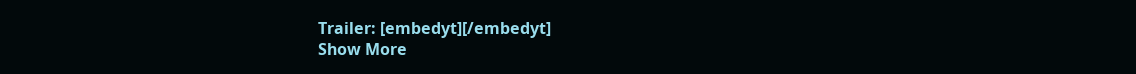Trailer: [embedyt][/embedyt]
Show More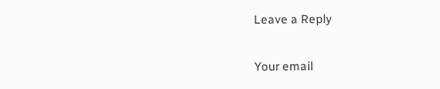Leave a Reply

Your email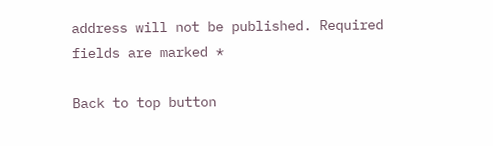address will not be published. Required fields are marked *

Back to top button